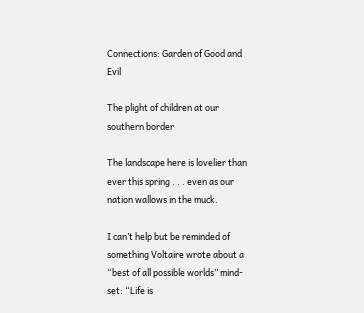Connections: Garden of Good and Evil

The plight of children at our southern border

The landscape here is lovelier than ever this spring . . . even as our nation wallows in the muck.

I can’t help but be reminded of something Voltaire wrote about a “best of all possible worlds” mind-set: “Life is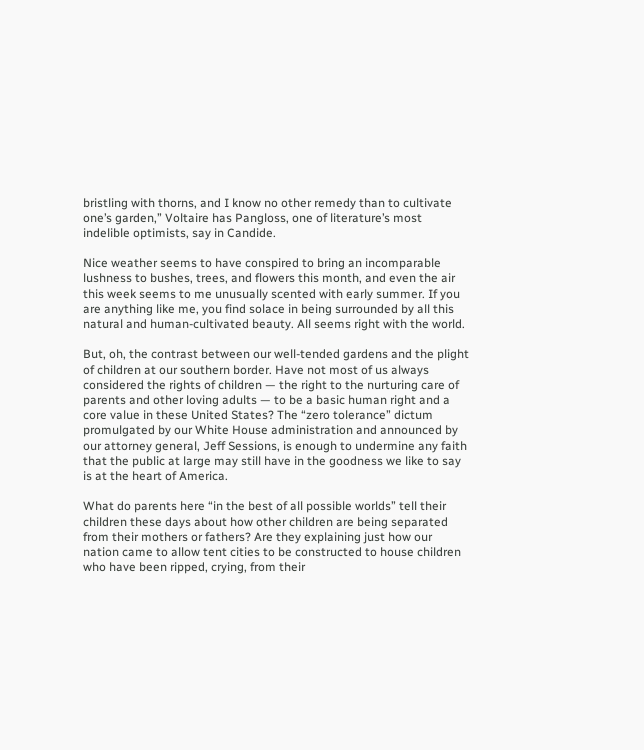bristling with thorns, and I know no other remedy than to cultivate one’s garden,” Voltaire has Pangloss, one of literature’s most indelible optimists, say in Candide.

Nice weather seems to have conspired to bring an incomparable lushness to bushes, trees, and flowers this month, and even the air this week seems to me unusually scented with early summer. If you are anything like me, you find solace in being surrounded by all this natural and human-cultivated beauty. All seems right with the world.

But, oh, the contrast between our well-tended gardens and the plight of children at our southern border. Have not most of us always considered the rights of children — the right to the nurturing care of parents and other loving adults — to be a basic human right and a core value in these United States? The “zero tolerance” dictum promulgated by our White House administration and announced by our attorney general, Jeff Sessions, is enough to undermine any faith that the public at large may still have in the goodness we like to say is at the heart of America.

What do parents here “in the best of all possible worlds” tell their children these days about how other children are being separated from their mothers or fathers? Are they explaining just how our nation came to allow tent cities to be constructed to house children who have been ripped, crying, from their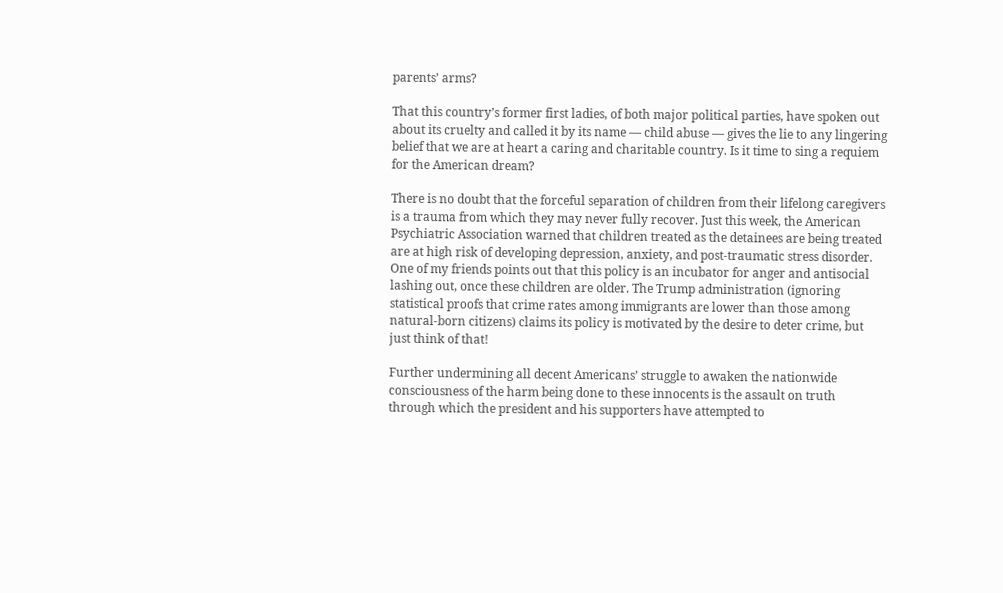parents’ arms?

That this country’s former first ladies, of both major political parties, have spoken out about its cruelty and called it by its name — child abuse — gives the lie to any lingering belief that we are at heart a caring and charitable country. Is it time to sing a requiem for the American dream?

There is no doubt that the forceful separation of children from their lifelong caregivers is a trauma from which they may never fully recover. Just this week, the American Psychiatric Association warned that children treated as the detainees are being treated are at high risk of developing depression, anxiety, and post-traumatic stress disorder. One of my friends points out that this policy is an incubator for anger and antisocial lashing out, once these children are older. The Trump administration (ignoring statistical proofs that crime rates among immigrants are lower than those among natural-born citizens) claims its policy is motivated by the desire to deter crime, but just think of that!

Further undermining all decent Americans’ struggle to awaken the nationwide consciousness of the harm being done to these innocents is the assault on truth through which the president and his supporters have attempted to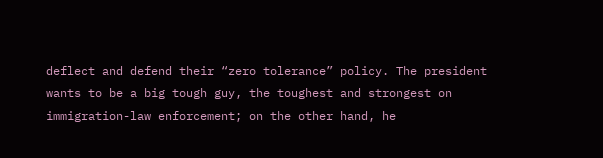deflect and defend their “zero tolerance” policy. The president wants to be a big tough guy, the toughest and strongest on immigration-law enforcement; on the other hand, he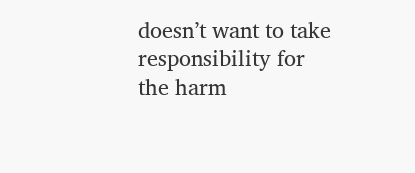doesn’t want to take responsibility for the harm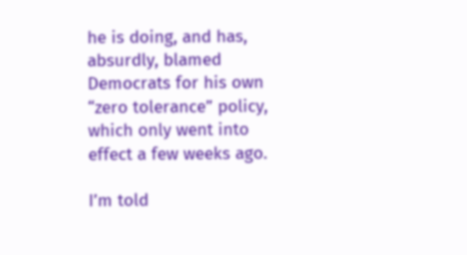he is doing, and has, absurdly, blamed Democrats for his own “zero tolerance” policy, which only went into effect a few weeks ago.

I’m told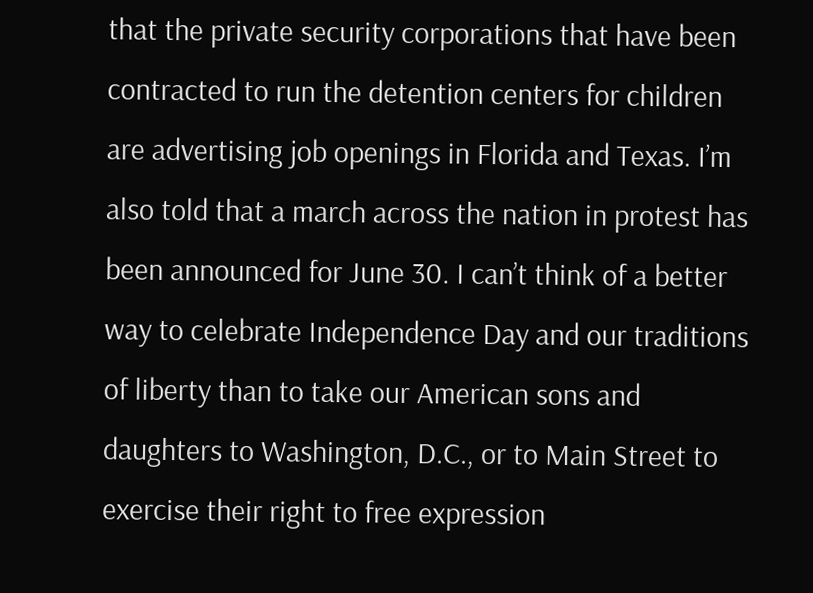that the private security corporations that have been contracted to run the detention centers for children are advertising job openings in Florida and Texas. I’m also told that a march across the nation in protest has been announced for June 30. I can’t think of a better way to celebrate Independence Day and our traditions of liberty than to take our American sons and daughters to Washington, D.C., or to Main Street to exercise their right to free expression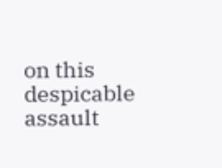on this despicable assault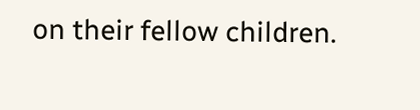on their fellow children.